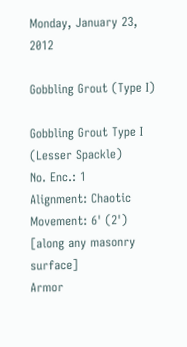Monday, January 23, 2012

Gobbling Grout (Type I)

Gobbling Grout Type I (Lesser Spackle)
No. Enc.: 1
Alignment: Chaotic
Movement: 6' (2') [along any masonry surface]
Armor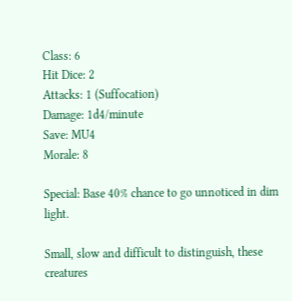Class: 6
Hit Dice: 2
Attacks: 1 (Suffocation)
Damage: 1d4/minute
Save: MU4
Morale: 8

Special: Base 40% chance to go unnoticed in dim light.

Small, slow and difficult to distinguish, these creatures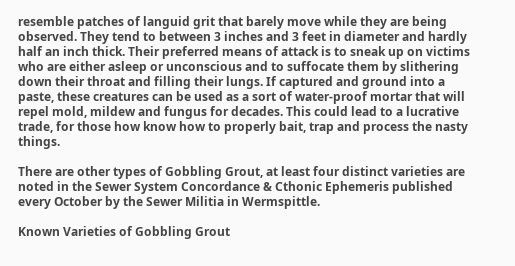resemble patches of languid grit that barely move while they are being observed. They tend to between 3 inches and 3 feet in diameter and hardly half an inch thick. Their preferred means of attack is to sneak up on victims who are either asleep or unconscious and to suffocate them by slithering down their throat and filling their lungs. If captured and ground into a paste, these creatures can be used as a sort of water-proof mortar that will repel mold, mildew and fungus for decades. This could lead to a lucrative trade, for those how know how to properly bait, trap and process the nasty things.

There are other types of Gobbling Grout, at least four distinct varieties are noted in the Sewer System Concordance & Cthonic Ephemeris published every October by the Sewer Militia in Wermspittle.

Known Varieties of Gobbling Grout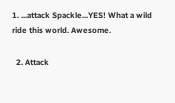1. ...attack Spackle...YES! What a wild ride this world. Awesome.

  2. Attack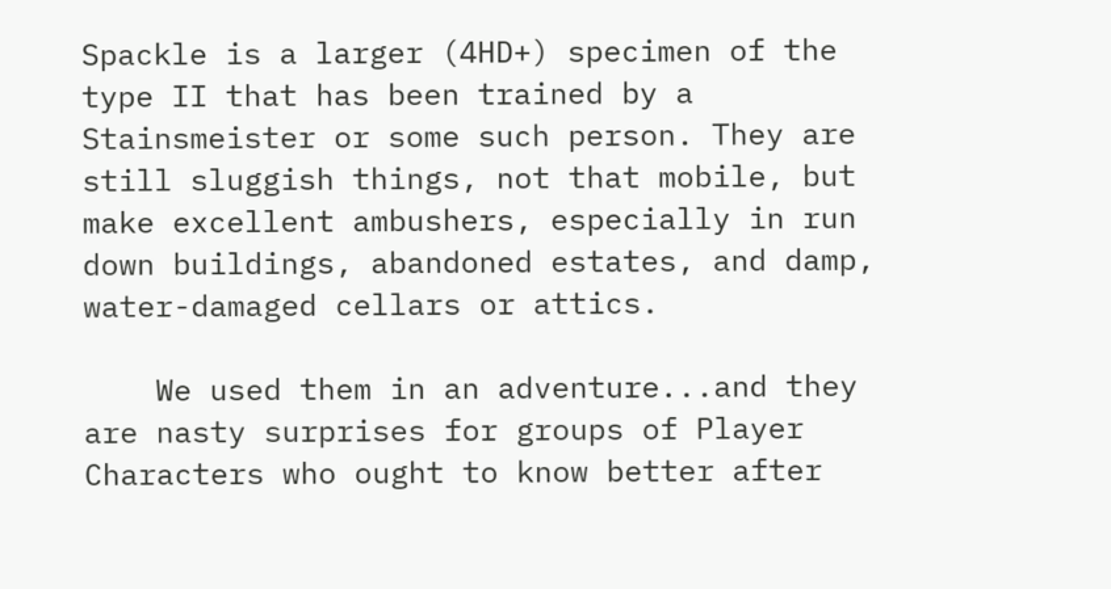Spackle is a larger (4HD+) specimen of the type II that has been trained by a Stainsmeister or some such person. They are still sluggish things, not that mobile, but make excellent ambushers, especially in run down buildings, abandoned estates, and damp, water-damaged cellars or attics.

    We used them in an adventure...and they are nasty surprises for groups of Player Characters who ought to know better after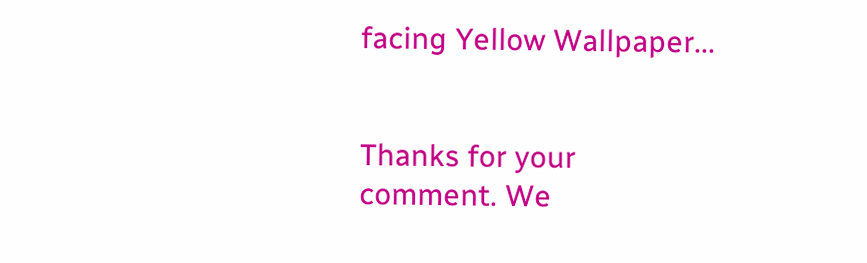facing Yellow Wallpaper...


Thanks for your comment. We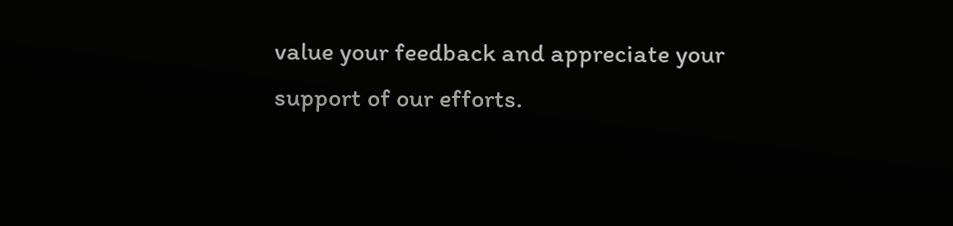value your feedback and appreciate your support of our efforts.